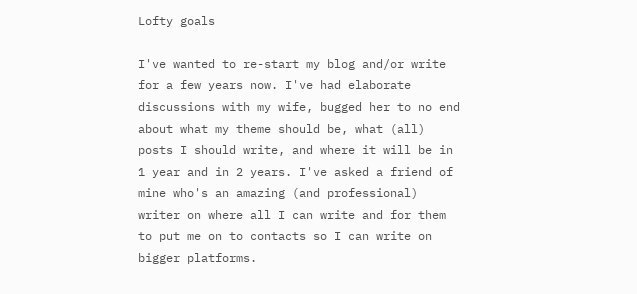Lofty goals

I've wanted to re-start my blog and/or write for a few years now. I've had elaborate discussions with my wife, bugged her to no end about what my theme should be, what (all) posts I should write, and where it will be in 1 year and in 2 years. I've asked a friend of mine who's an amazing (and professional) writer on where all I can write and for them to put me on to contacts so I can write on bigger platforms.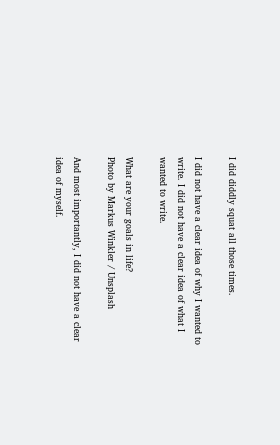I did diddly squat all those times.

I did not have a clear idea of why I wanted to write. I did not have a clear idea of what I wanted to write.

What are your goals in life?
Photo by Markus Winkler / Unsplash

And most importantly, I did not have a clear idea of myself.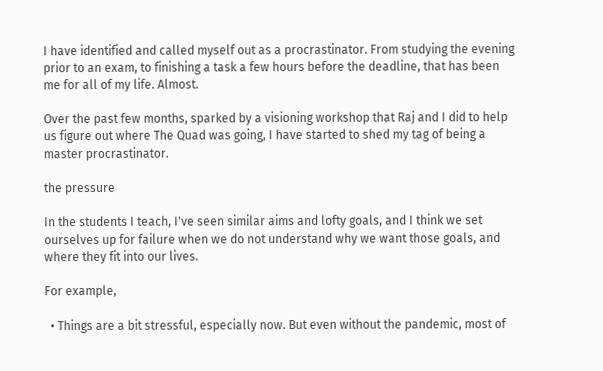I have identified and called myself out as a procrastinator. From studying the evening prior to an exam, to finishing a task a few hours before the deadline, that has been me for all of my life. Almost.

Over the past few months, sparked by a visioning workshop that Raj and I did to help us figure out where The Quad was going, I have started to shed my tag of being a master procrastinator.

the pressure

In the students I teach, I've seen similar aims and lofty goals, and I think we set ourselves up for failure when we do not understand why we want those goals, and where they fit into our lives.

For example,

  • Things are a bit stressful, especially now. But even without the pandemic, most of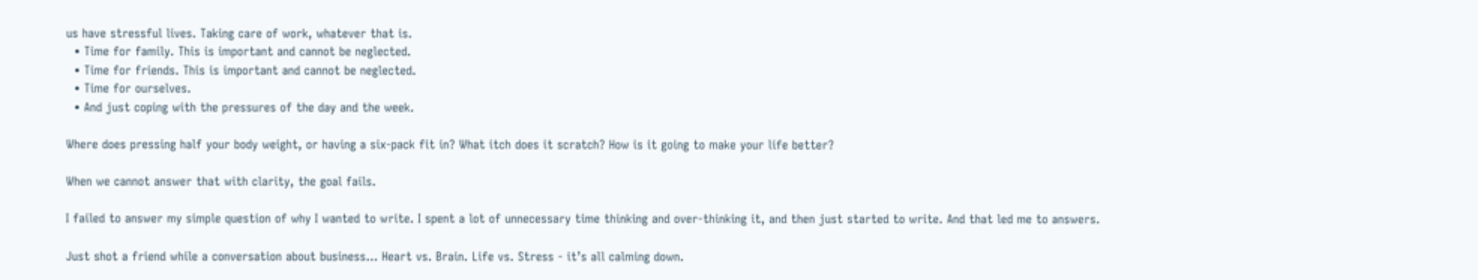us have stressful lives. Taking care of work, whatever that is.
  • Time for family. This is important and cannot be neglected.
  • Time for friends. This is important and cannot be neglected.
  • Time for ourselves.
  • And just coping with the pressures of the day and the week.

Where does pressing half your body weight, or having a six-pack fit in? What itch does it scratch? How is it going to make your life better?

When we cannot answer that with clarity, the goal fails.

I failed to answer my simple question of why I wanted to write. I spent a lot of unnecessary time thinking and over-thinking it, and then just started to write. And that led me to answers.

Just shot a friend while a conversation about business… Heart vs. Brain. Life vs. Stress - it’s all calming down.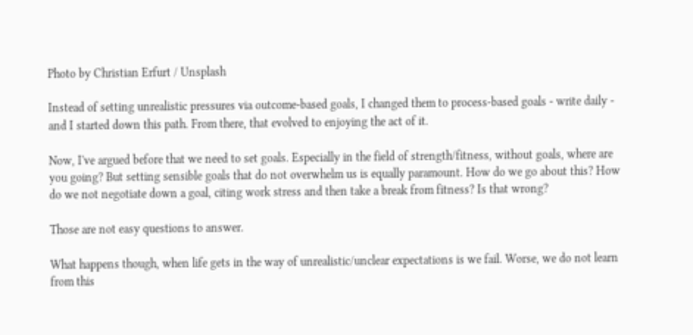Photo by Christian Erfurt / Unsplash

Instead of setting unrealistic pressures via outcome-based goals, I changed them to process-based goals - write daily - and I started down this path. From there, that evolved to enjoying the act of it.

Now, I've argued before that we need to set goals. Especially in the field of strength/fitness, without goals, where are you going? But setting sensible goals that do not overwhelm us is equally paramount. How do we go about this? How do we not negotiate down a goal, citing work stress and then take a break from fitness? Is that wrong?

Those are not easy questions to answer.

What happens though, when life gets in the way of unrealistic/unclear expectations is we fail. Worse, we do not learn from this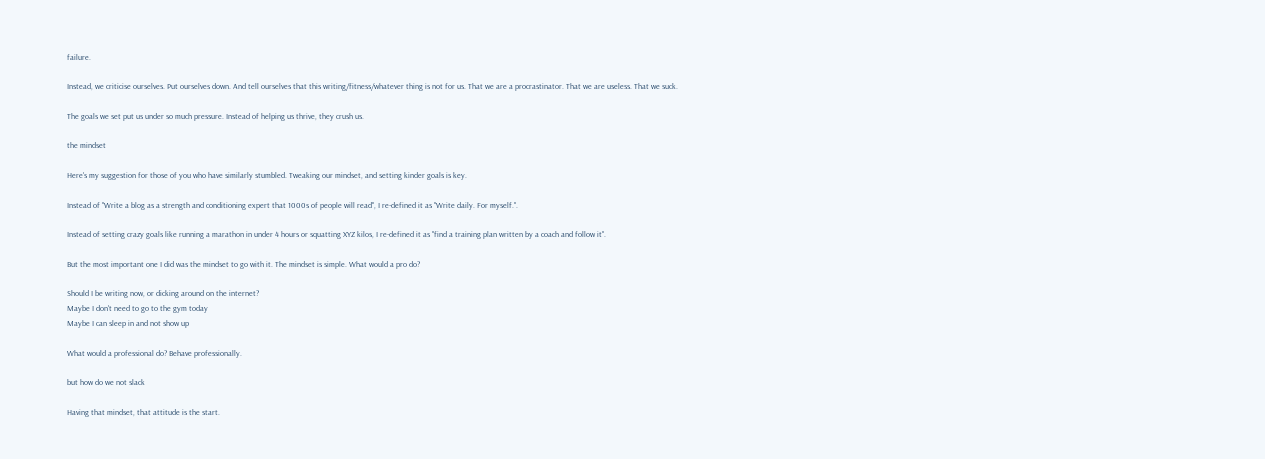failure.

Instead, we criticise ourselves. Put ourselves down. And tell ourselves that this writing/fitness/whatever thing is not for us. That we are a procrastinator. That we are useless. That we suck.

The goals we set put us under so much pressure. Instead of helping us thrive, they crush us.

the mindset

Here's my suggestion for those of you who have similarly stumbled. Tweaking our mindset, and setting kinder goals is key.

Instead of "Write a blog as a strength and conditioning expert that 1000s of people will read", I re-defined it as "Write daily. For myself.".

Instead of setting crazy goals like running a marathon in under 4 hours or squatting XYZ kilos, I re-defined it as "find a training plan written by a coach and follow it".

But the most important one I did was the mindset to go with it. The mindset is simple. What would a pro do?

Should I be writing now, or dicking around on the internet?
Maybe I don't need to go to the gym today
Maybe I can sleep in and not show up

What would a professional do? Behave professionally.

but how do we not slack

Having that mindset, that attitude is the start.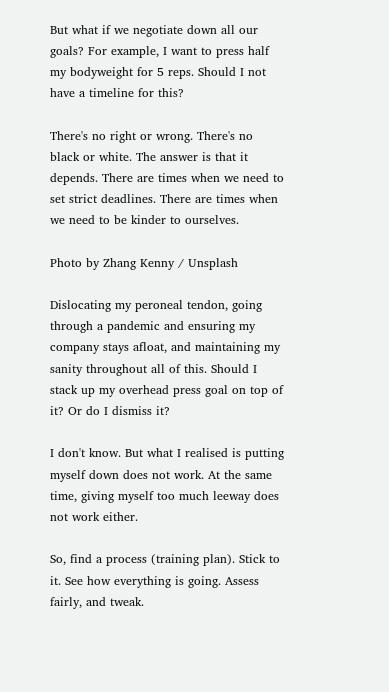But what if we negotiate down all our goals? For example, I want to press half my bodyweight for 5 reps. Should I not have a timeline for this?

There's no right or wrong. There's no black or white. The answer is that it depends. There are times when we need to set strict deadlines. There are times when we need to be kinder to ourselves.

Photo by Zhang Kenny / Unsplash

Dislocating my peroneal tendon, going through a pandemic and ensuring my company stays afloat, and maintaining my sanity throughout all of this. Should I stack up my overhead press goal on top of it? Or do I dismiss it?

I don't know. But what I realised is putting myself down does not work. At the same time, giving myself too much leeway does not work either.

So, find a process (training plan). Stick to it. See how everything is going. Assess fairly, and tweak.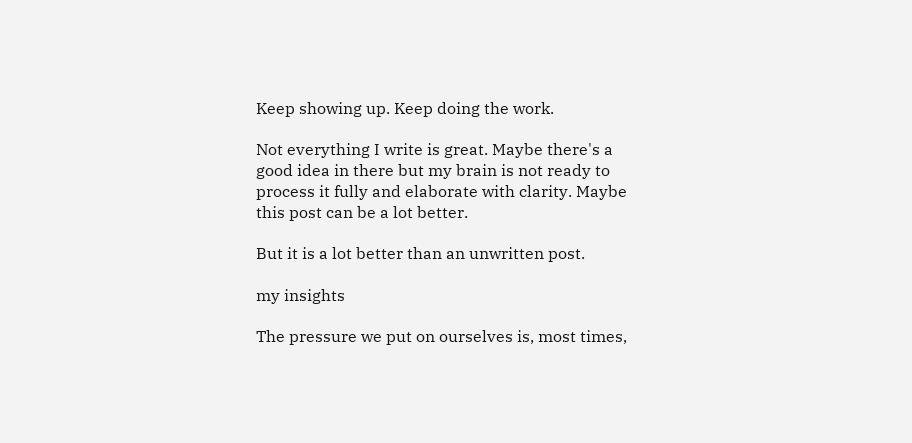Keep showing up. Keep doing the work.

Not everything I write is great. Maybe there's a good idea in there but my brain is not ready to process it fully and elaborate with clarity. Maybe this post can be a lot better.

But it is a lot better than an unwritten post.

my insights

The pressure we put on ourselves is, most times,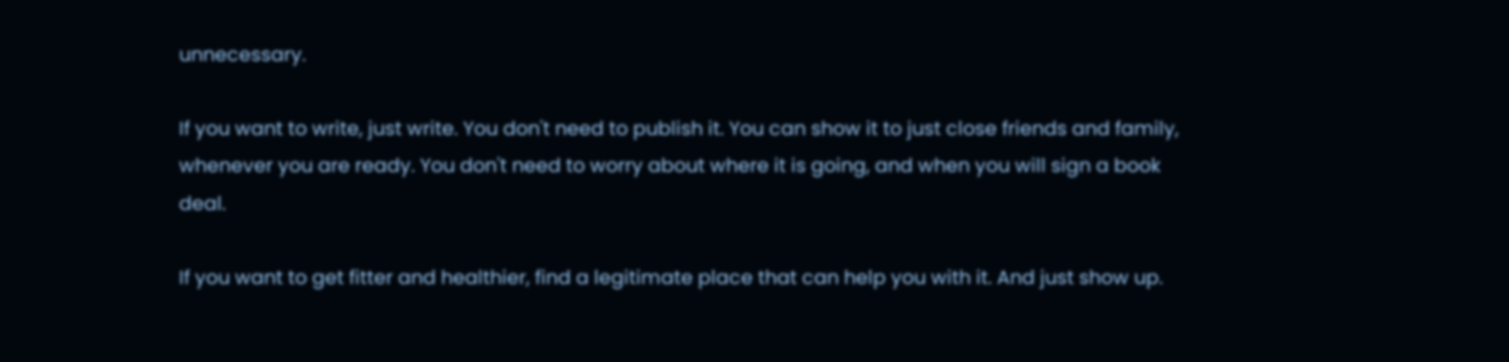unnecessary.

If you want to write, just write. You don't need to publish it. You can show it to just close friends and family, whenever you are ready. You don't need to worry about where it is going, and when you will sign a book deal.

If you want to get fitter and healthier, find a legitimate place that can help you with it. And just show up.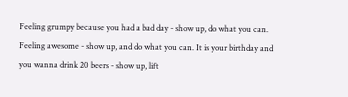Feeling grumpy because you had a bad day - show up, do what you can. Feeling awesome - show up, and do what you can. It is your birthday and you wanna drink 20 beers - show up, lift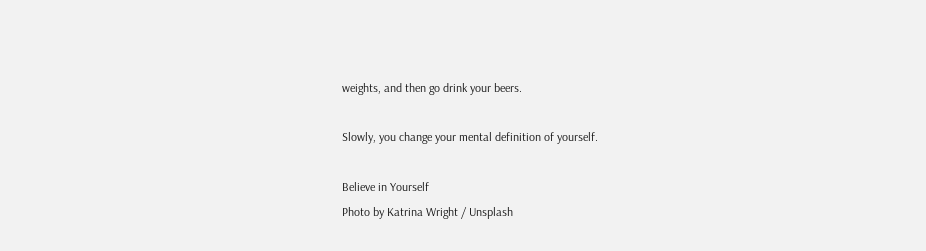weights, and then go drink your beers.

Slowly, you change your mental definition of yourself.

Believe in Yourself
Photo by Katrina Wright / Unsplash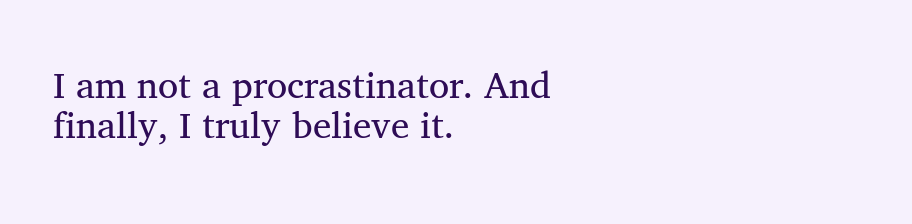I am not a procrastinator. And finally, I truly believe it.